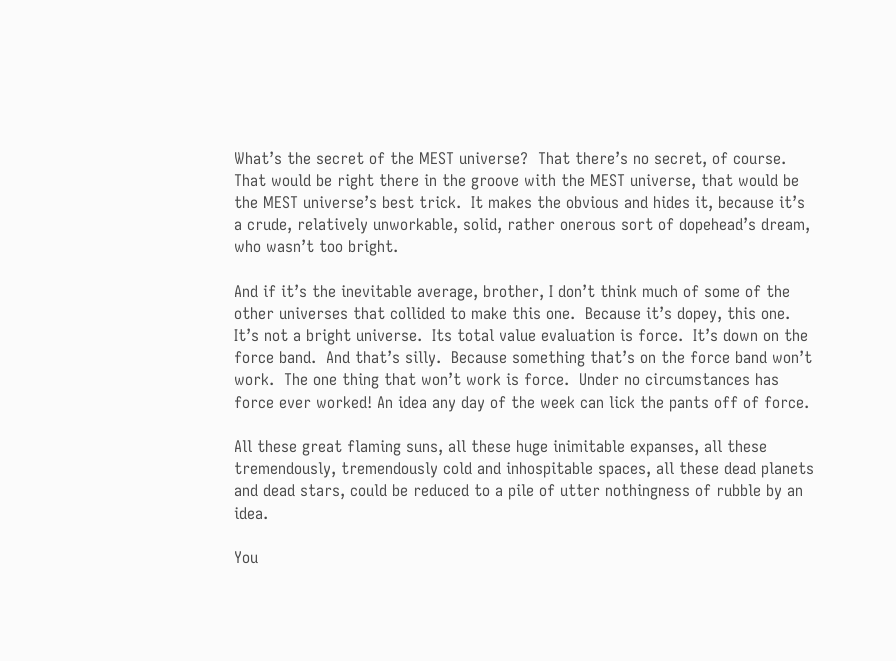What’s the secret of the MEST universe?  That there’s no secret, of course.  That would be right there in the groove with the MEST universe, that would be the MEST universe’s best trick.  It makes the obvious and hides it, because it’s a crude, relatively unworkable, solid, rather onerous sort of dopehead’s dream, who wasn’t too bright.

And if it’s the inevitable average, brother, I don’t think much of some of the other universes that collided to make this one.  Because it’s dopey, this one.  It’s not a bright universe.  Its total value evaluation is force.  It’s down on the force band.  And that’s silly.  Because something that’s on the force band won’t work.  The one thing that won’t work is force.  Under no circumstances has force ever worked! An idea any day of the week can lick the pants off of force.

All these great flaming suns, all these huge inimitable expanses, all these tremendously, tremendously cold and inhospitable spaces, all these dead planets and dead stars, could be reduced to a pile of utter nothingness of rubble by an idea.

You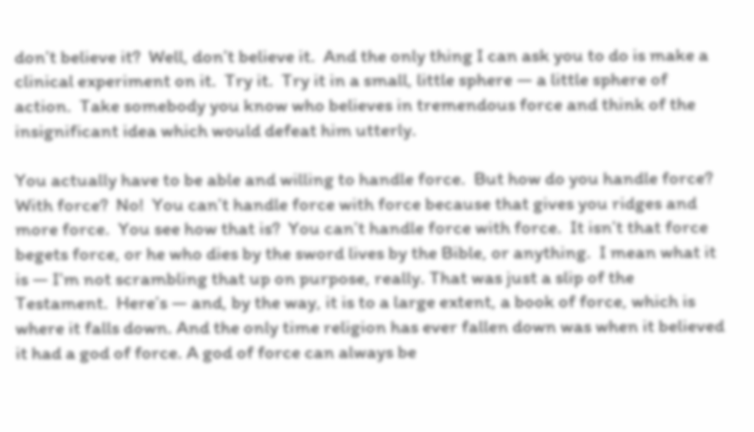don’t believe it?  Well, don’t believe it.  And the only thing I can ask you to do is make a clinical experiment on it.  Try it.  Try it in a small, little sphere — a little sphere of action.  Take somebody you know who believes in tremendous force and think of the insignificant idea which would defeat him utterly.

You actually have to be able and willing to handle force.  But how do you handle force?  With force?  No!  You can’t handle force with force because that gives you ridges and more force.  You see how that is?  You can’t handle force with force.  It isn’t that force begets force, or he who dies by the sword lives by the Bible, or anything.  I mean what it is — I’m not scrambling that up on purpose, really. That was just a slip of the Testament.  Here’s — and, by the way, it is to a large extent, a book of force, which is where it falls down. And the only time religion has ever fallen down was when it believed it had a god of force. A god of force can always be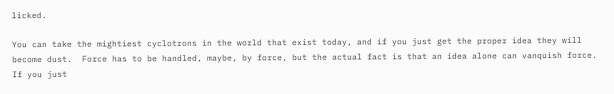licked.

You can take the mightiest cyclotrons in the world that exist today, and if you just get the proper idea they will become dust.  Force has to be handled, maybe, by force, but the actual fact is that an idea alone can vanquish force.  If you just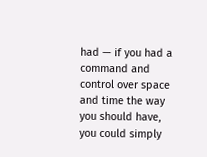had — if you had a command and control over space and time the way you should have, you could simply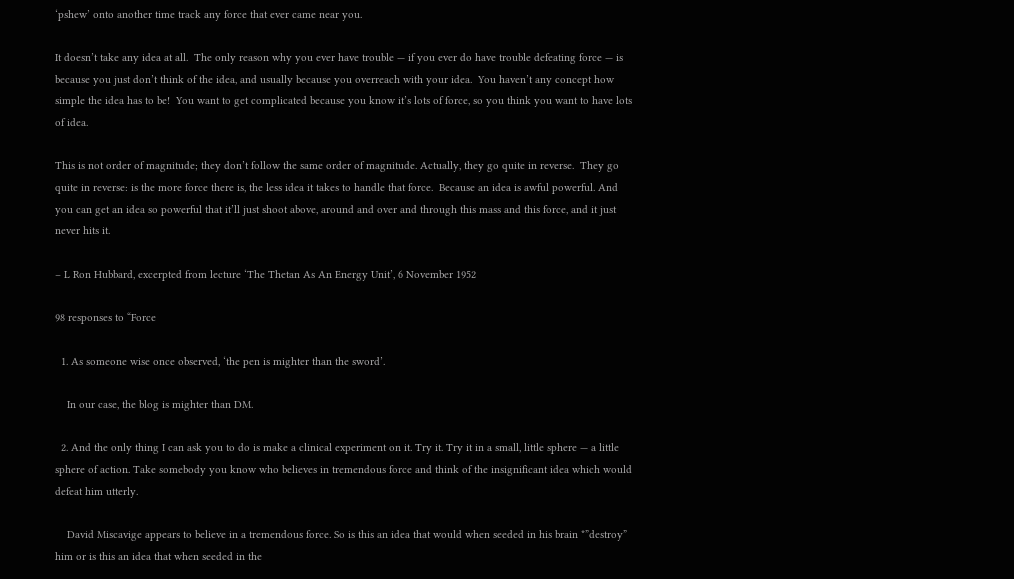‘pshew’ onto another time track any force that ever came near you.

It doesn’t take any idea at all.  The only reason why you ever have trouble — if you ever do have trouble defeating force — is because you just don’t think of the idea, and usually because you overreach with your idea.  You haven’t any concept how simple the idea has to be!  You want to get complicated because you know it’s lots of force, so you think you want to have lots of idea.

This is not order of magnitude; they don’t follow the same order of magnitude. Actually, they go quite in reverse.  They go quite in reverse: is the more force there is, the less idea it takes to handle that force.  Because an idea is awful powerful. And you can get an idea so powerful that it’ll just shoot above, around and over and through this mass and this force, and it just never hits it.

– L Ron Hubbard, excerpted from lecture ‘The Thetan As An Energy Unit’, 6 November 1952

98 responses to “Force

  1. As someone wise once observed, ‘the pen is mighter than the sword’.

    In our case, the blog is mighter than DM.

  2. And the only thing I can ask you to do is make a clinical experiment on it. Try it. Try it in a small, little sphere — a little sphere of action. Take somebody you know who believes in tremendous force and think of the insignificant idea which would defeat him utterly.

    David Miscavige appears to believe in a tremendous force. So is this an idea that would when seeded in his brain *”destroy” him or is this an idea that when seeded in the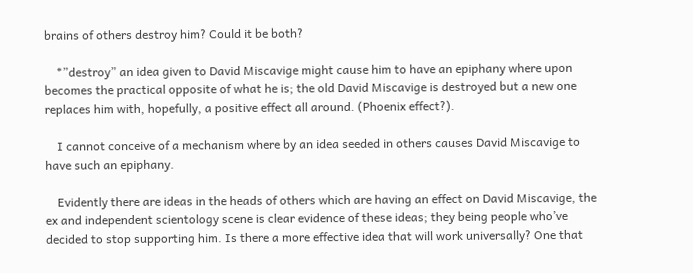brains of others destroy him? Could it be both?

    *”destroy” an idea given to David Miscavige might cause him to have an epiphany where upon becomes the practical opposite of what he is; the old David Miscavige is destroyed but a new one replaces him with, hopefully, a positive effect all around. (Phoenix effect?).

    I cannot conceive of a mechanism where by an idea seeded in others causes David Miscavige to have such an epiphany.

    Evidently there are ideas in the heads of others which are having an effect on David Miscavige, the ex and independent scientology scene is clear evidence of these ideas; they being people who’ve decided to stop supporting him. Is there a more effective idea that will work universally? One that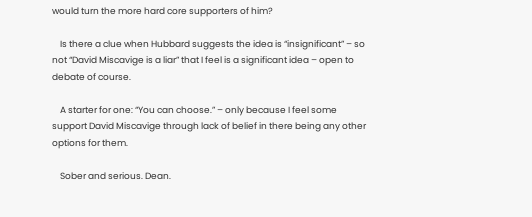would turn the more hard core supporters of him?

    Is there a clue when Hubbard suggests the idea is “insignificant” – so not “David Miscavige is a liar” that I feel is a significant idea – open to debate of course.

    A starter for one: “You can choose.” – only because I feel some support David Miscavige through lack of belief in there being any other options for them.

    Sober and serious. Dean.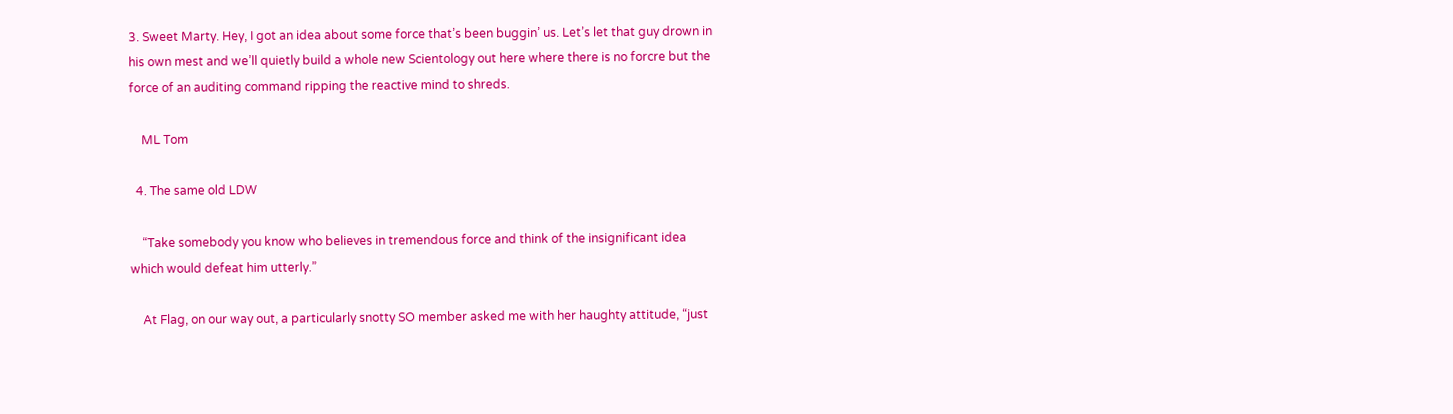3. Sweet Marty. Hey, I got an idea about some force that’s been buggin’ us. Let’s let that guy drown in his own mest and we’ll quietly build a whole new Scientology out here where there is no forcre but the force of an auditing command ripping the reactive mind to shreds.

    ML Tom

  4. The same old LDW

    “Take somebody you know who believes in tremendous force and think of the insignificant idea which would defeat him utterly.”

    At Flag, on our way out, a particularly snotty SO member asked me with her haughty attitude, “just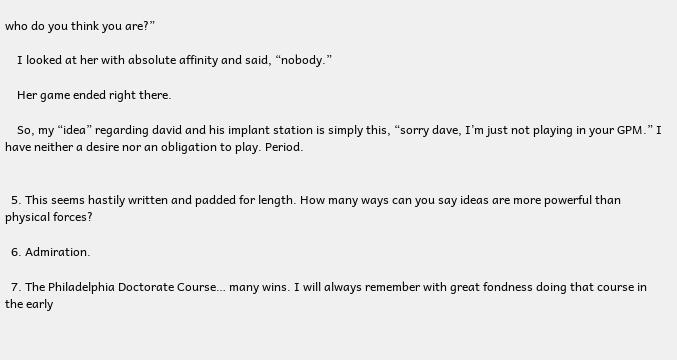who do you think you are?”

    I looked at her with absolute affinity and said, “nobody.”

    Her game ended right there.

    So, my “idea” regarding david and his implant station is simply this, “sorry dave, I’m just not playing in your GPM.” I have neither a desire nor an obligation to play. Period.


  5. This seems hastily written and padded for length. How many ways can you say ideas are more powerful than physical forces?

  6. Admiration.

  7. The Philadelphia Doctorate Course… many wins. I will always remember with great fondness doing that course in the early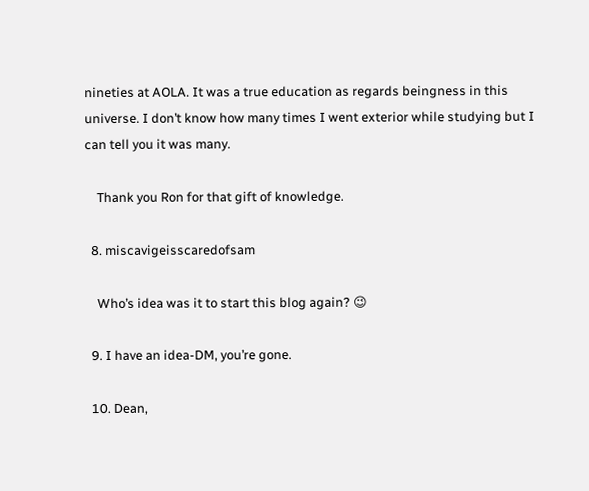nineties at AOLA. It was a true education as regards beingness in this universe. I don’t know how many times I went exterior while studying but I can tell you it was many.

    Thank you Ron for that gift of knowledge.

  8. miscavigeisscaredofsam

    Who’s idea was it to start this blog again? 😉

  9. I have an idea-DM, you’re gone.

  10. Dean,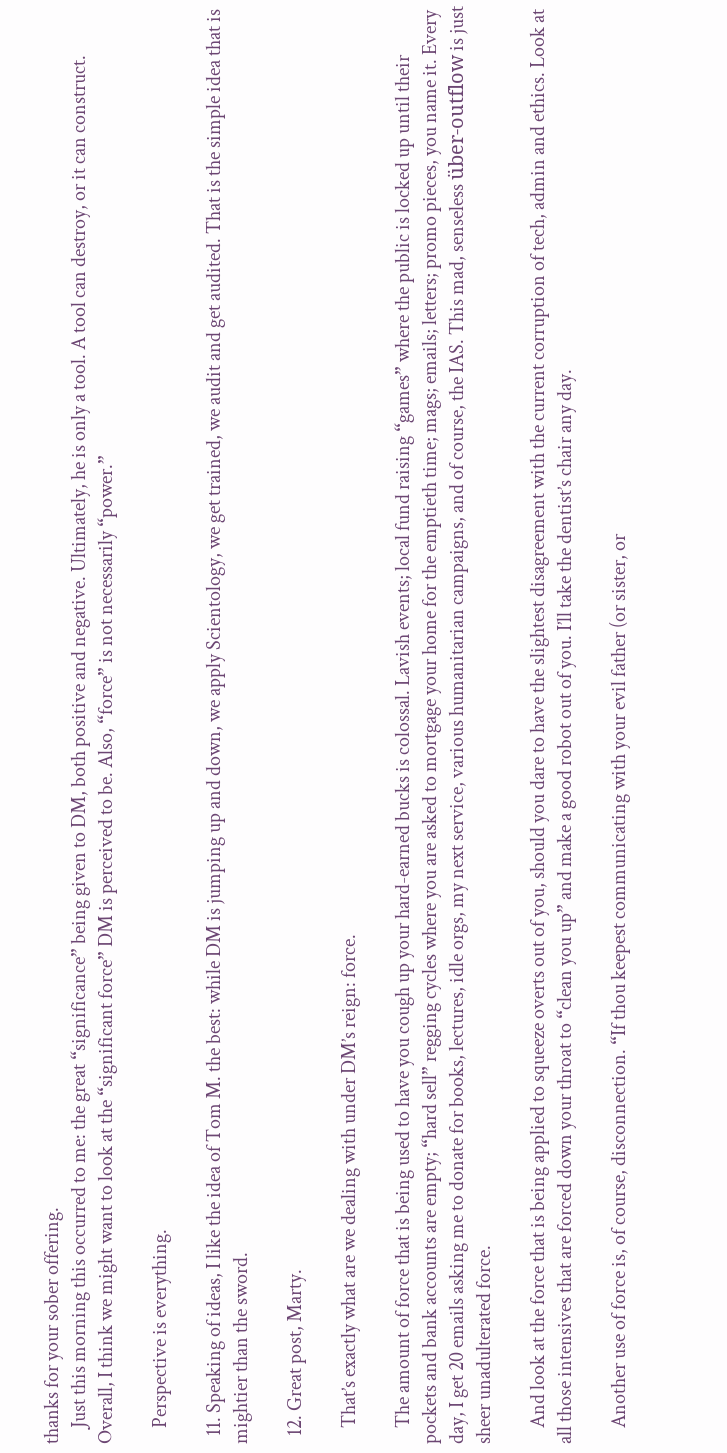thanks for your sober offering.
    Just this morning this occurred to me: the great “significance” being given to DM, both positive and negative. Ultimately, he is only a tool. A tool can destroy, or it can construct. Overall, I think we might want to look at the “significant force” DM is perceived to be. Also, “force” is not necessarily “power.”

    Perspective is everything.

  11. Speaking of ideas, I like the idea of Tom M. the best: while DM is jumping up and down, we apply Scientology, we get trained, we audit and get audited. That is the simple idea that is mightier than the sword.

  12. Great post, Marty.

    That’s exactly what are we dealing with under DM’s reign: force.

    The amount of force that is being used to have you cough up your hard-earned bucks is colossal. Lavish events; local fund raising “games” where the public is locked up until their pockets and bank accounts are empty; “hard sell” regging cycles where you are asked to mortgage your home for the emptieth time; mags; emails; letters; promo pieces, you name it. Every day, I get 20 emails asking me to donate for books, lectures, idle orgs, my next service, various humanitarian campaigns, and of course, the IAS. This mad, senseless über-outflow is just sheer unadulterated force.

    And look at the force that is being applied to squeeze overts out of you, should you dare to have the slightest disagreement with the current corruption of tech, admin and ethics. Look at all those intensives that are forced down your throat to “clean you up” and make a good robot out of you. I’ll take the dentist’s chair any day.

    Another use of force is, of course, disconnection. “If thou keepest communicating with your evil father (or sister, or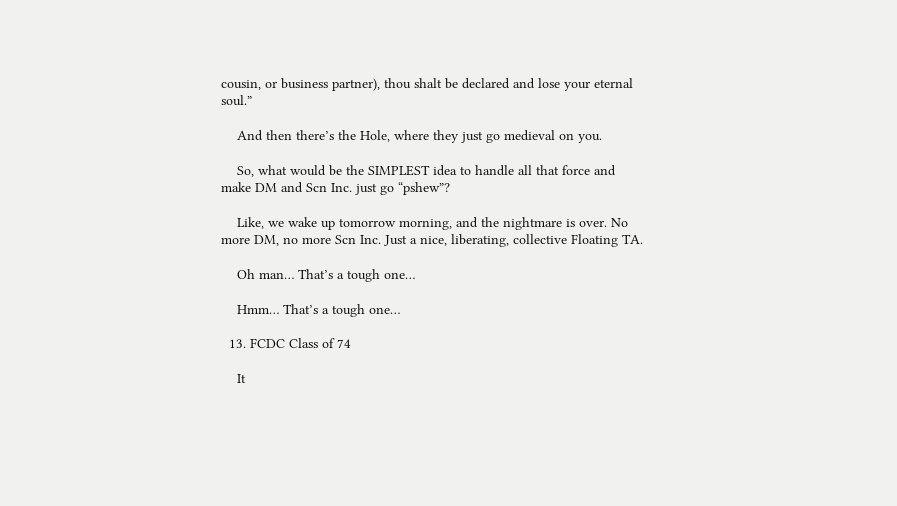cousin, or business partner), thou shalt be declared and lose your eternal soul.”

    And then there’s the Hole, where they just go medieval on you.

    So, what would be the SIMPLEST idea to handle all that force and make DM and Scn Inc. just go “pshew”?

    Like, we wake up tomorrow morning, and the nightmare is over. No more DM, no more Scn Inc. Just a nice, liberating, collective Floating TA.

    Oh man… That’s a tough one…

    Hmm… That’s a tough one…

  13. FCDC Class of 74

    It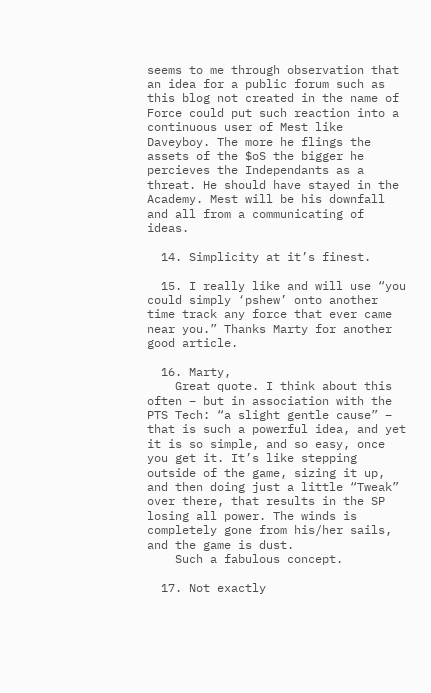seems to me through observation that an idea for a public forum such as this blog not created in the name of Force could put such reaction into a continuous user of Mest like Daveyboy. The more he flings the assets of the $oS the bigger he percieves the Independants as a threat. He should have stayed in the Academy. Mest will be his downfall and all from a communicating of ideas.

  14. Simplicity at it’s finest.

  15. I really like and will use “you could simply ‘pshew’ onto another time track any force that ever came near you.” Thanks Marty for another good article.

  16. Marty,
    Great quote. I think about this often – but in association with the PTS Tech: “a slight gentle cause” – that is such a powerful idea, and yet it is so simple, and so easy, once you get it. It’s like stepping outside of the game, sizing it up, and then doing just a little “Tweak” over there, that results in the SP losing all power. The winds is completely gone from his/her sails, and the game is dust.
    Such a fabulous concept.

  17. Not exactly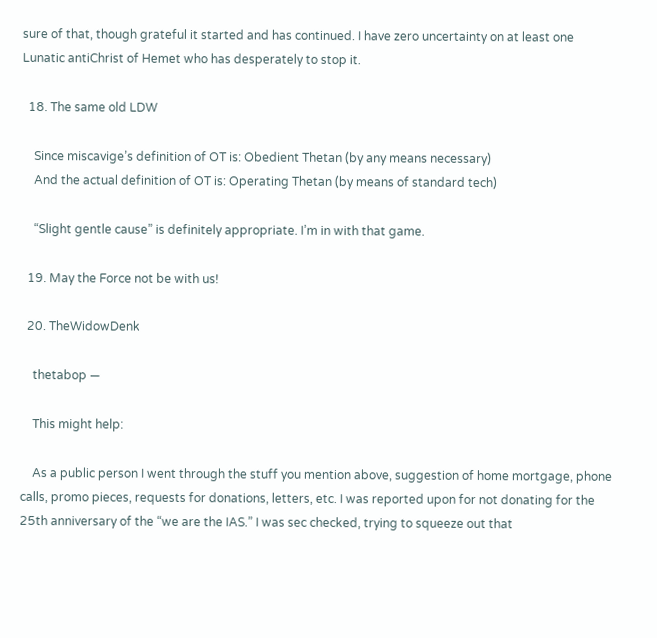sure of that, though grateful it started and has continued. I have zero uncertainty on at least one Lunatic antiChrist of Hemet who has desperately to stop it.

  18. The same old LDW

    Since miscavige’s definition of OT is: Obedient Thetan (by any means necessary)
    And the actual definition of OT is: Operating Thetan (by means of standard tech)

    “Slight gentle cause” is definitely appropriate. I’m in with that game.

  19. May the Force not be with us!

  20. TheWidowDenk

    thetabop —

    This might help:

    As a public person I went through the stuff you mention above, suggestion of home mortgage, phone calls, promo pieces, requests for donations, letters, etc. I was reported upon for not donating for the 25th anniversary of the “we are the IAS.” I was sec checked, trying to squeeze out that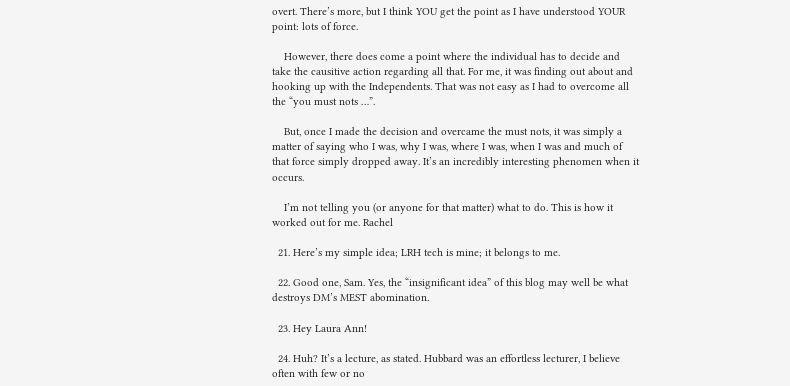overt. There’s more, but I think YOU get the point as I have understood YOUR point: lots of force.

    However, there does come a point where the individual has to decide and take the causitive action regarding all that. For me, it was finding out about and hooking up with the Independents. That was not easy as I had to overcome all the “you must nots …”.

    But, once I made the decision and overcame the must nots, it was simply a matter of saying who I was, why I was, where I was, when I was and much of that force simply dropped away. It’s an incredibly interesting phenomen when it occurs.

    I’m not telling you (or anyone for that matter) what to do. This is how it worked out for me. Rachel

  21. Here’s my simple idea; LRH tech is mine; it belongs to me.

  22. Good one, Sam. Yes, the “insignificant idea” of this blog may well be what destroys DM’s MEST abomination.

  23. Hey Laura Ann!

  24. Huh? It’s a lecture, as stated. Hubbard was an effortless lecturer, I believe often with few or no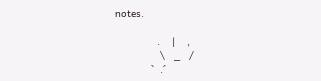notes.

              .    |    ,
               \   _   /
            `  .´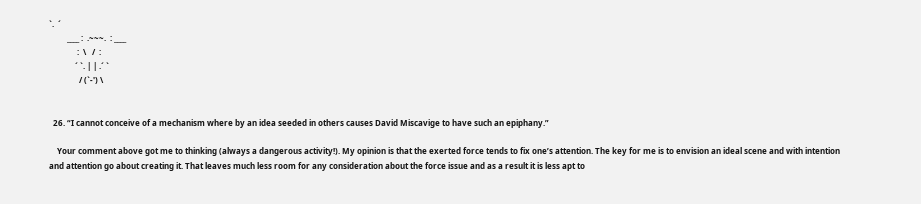`.  ´
         ____ :  .~~~.  : ____
              :  \   /  :
             ´ `. | | .´ `
               / (`-') \


  26. “I cannot conceive of a mechanism where by an idea seeded in others causes David Miscavige to have such an epiphany.”

    Your comment above got me to thinking (always a dangerous activity!). My opinion is that the exerted force tends to fix one’s attention. The key for me is to envision an ideal scene and with intention and attention go about creating it. That leaves much less room for any consideration about the force issue and as a result it is less apt to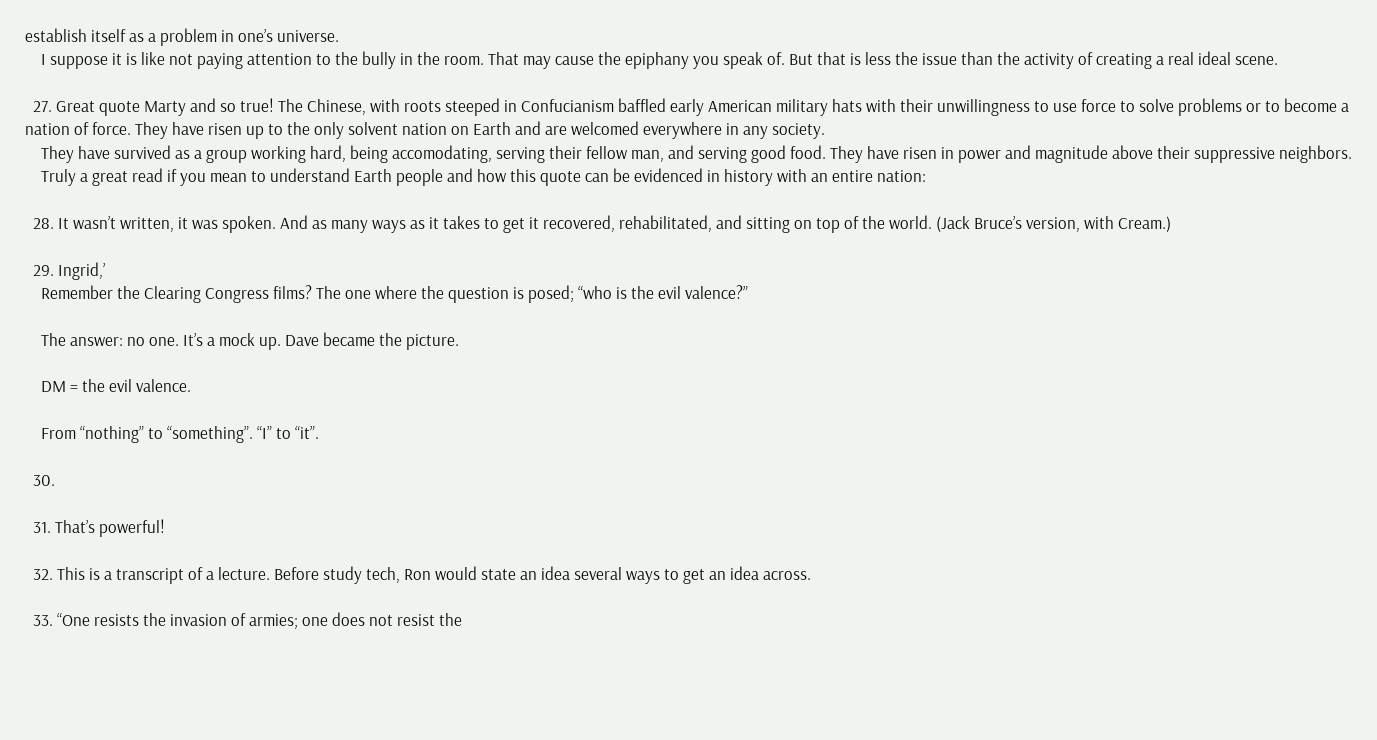establish itself as a problem in one’s universe.
    I suppose it is like not paying attention to the bully in the room. That may cause the epiphany you speak of. But that is less the issue than the activity of creating a real ideal scene.

  27. Great quote Marty and so true! The Chinese, with roots steeped in Confucianism baffled early American military hats with their unwillingness to use force to solve problems or to become a nation of force. They have risen up to the only solvent nation on Earth and are welcomed everywhere in any society.
    They have survived as a group working hard, being accomodating, serving their fellow man, and serving good food. They have risen in power and magnitude above their suppressive neighbors.
    Truly a great read if you mean to understand Earth people and how this quote can be evidenced in history with an entire nation:

  28. It wasn’t written, it was spoken. And as many ways as it takes to get it recovered, rehabilitated, and sitting on top of the world. (Jack Bruce’s version, with Cream.)

  29. Ingrid,’
    Remember the Clearing Congress films? The one where the question is posed; “who is the evil valence?”

    The answer: no one. It’s a mock up. Dave became the picture.

    DM = the evil valence.

    From “nothing” to “something”. “I” to “it”.

  30.

  31. That’s powerful!

  32. This is a transcript of a lecture. Before study tech, Ron would state an idea several ways to get an idea across.

  33. “One resists the invasion of armies; one does not resist the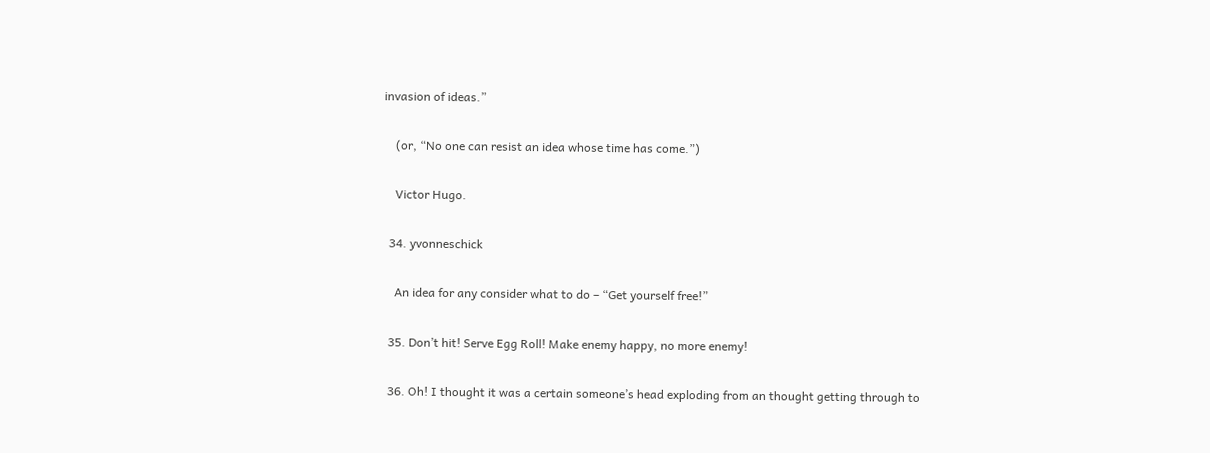invasion of ideas.”

    (or, “No one can resist an idea whose time has come.”)

    Victor Hugo.

  34. yvonneschick

    An idea for any consider what to do – “Get yourself free!”

  35. Don’t hit! Serve Egg Roll! Make enemy happy, no more enemy!

  36. Oh! I thought it was a certain someone’s head exploding from an thought getting through to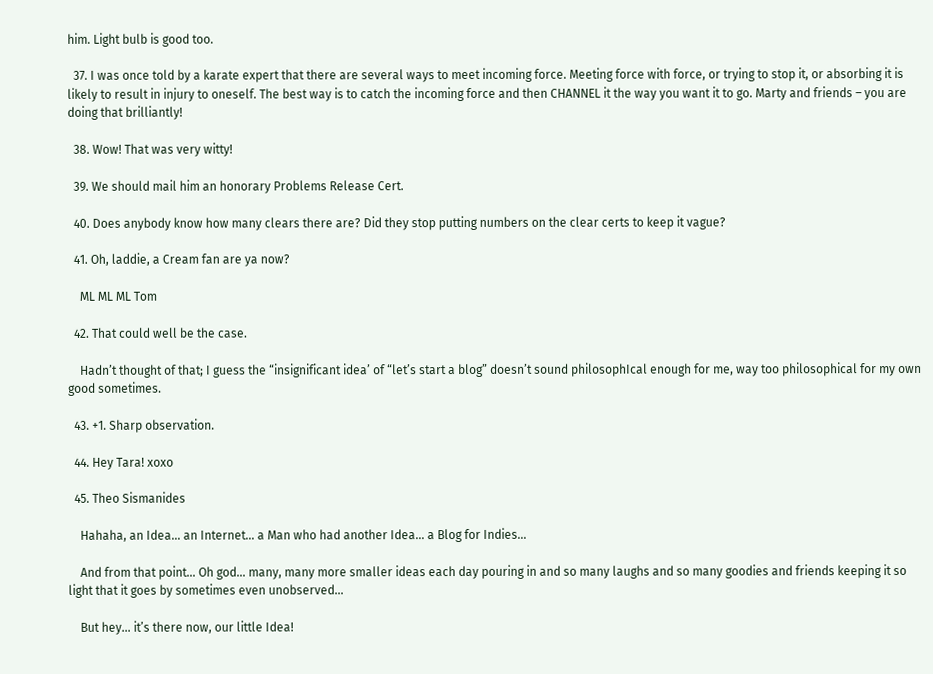him. Light bulb is good too.

  37. I was once told by a karate expert that there are several ways to meet incoming force. Meeting force with force, or trying to stop it, or absorbing it is likely to result in injury to oneself. The best way is to catch the incoming force and then CHANNEL it the way you want it to go. Marty and friends – you are doing that brilliantly!

  38. Wow! That was very witty!

  39. We should mail him an honorary Problems Release Cert.

  40. Does anybody know how many clears there are? Did they stop putting numbers on the clear certs to keep it vague?

  41. Oh, laddie, a Cream fan are ya now?

    ML ML ML Tom

  42. That could well be the case.

    Hadn’t thought of that; I guess the “insignificant idea’ of “let’s start a blog” doesn’t sound philosophIcal enough for me, way too philosophical for my own good sometimes.

  43. +1. Sharp observation.

  44. Hey Tara! xoxo

  45. Theo Sismanides

    Hahaha, an Idea… an Internet… a Man who had another Idea… a Blog for Indies…

    And from that point… Oh god… many, many more smaller ideas each day pouring in and so many laughs and so many goodies and friends keeping it so light that it goes by sometimes even unobserved…

    But hey… it’s there now, our little Idea!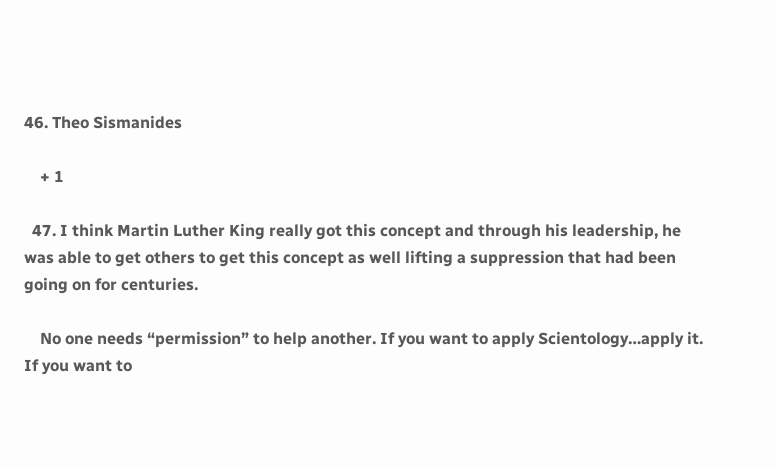46. Theo Sismanides

    + 1

  47. I think Martin Luther King really got this concept and through his leadership, he was able to get others to get this concept as well lifting a suppression that had been going on for centuries.

    No one needs “permission” to help another. If you want to apply Scientology…apply it. If you want to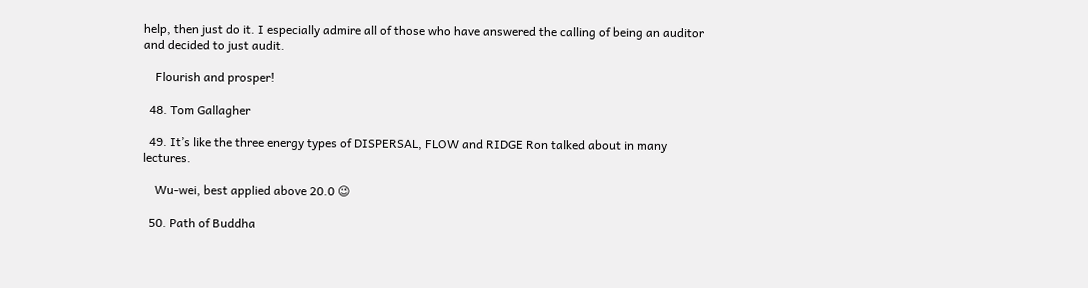help, then just do it. I especially admire all of those who have answered the calling of being an auditor and decided to just audit.

    Flourish and prosper!

  48. Tom Gallagher

  49. It’s like the three energy types of DISPERSAL, FLOW and RIDGE Ron talked about in many lectures.

    Wu-wei, best applied above 20.0 😉

  50. Path of Buddha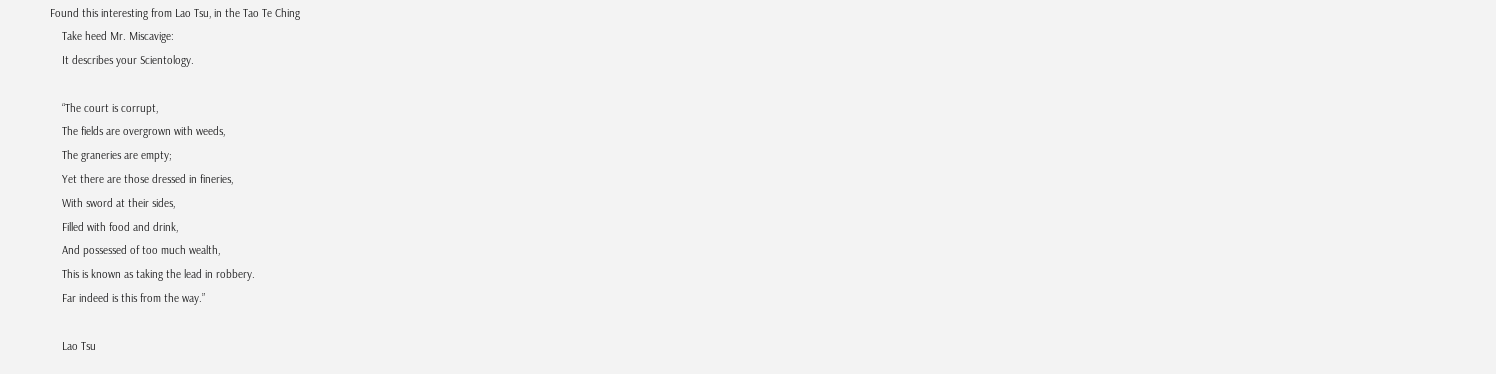Found this interesting from Lao Tsu, in the Tao Te Ching
    Take heed Mr. Miscavige:
    It describes your Scientology.

    “The court is corrupt,
    The fields are overgrown with weeds,
    The graneries are empty;
    Yet there are those dressed in fineries,
    With sword at their sides,
    Filled with food and drink,
    And possessed of too much wealth,
    This is known as taking the lead in robbery.
    Far indeed is this from the way.”

    Lao Tsu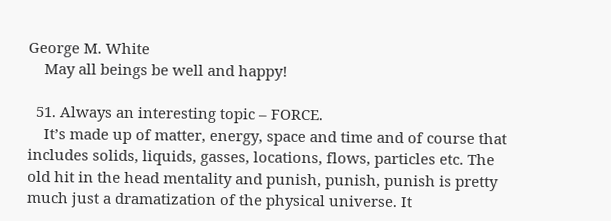George M. White
    May all beings be well and happy!

  51. Always an interesting topic – FORCE.
    It’s made up of matter, energy, space and time and of course that includes solids, liquids, gasses, locations, flows, particles etc. The old hit in the head mentality and punish, punish, punish is pretty much just a dramatization of the physical universe. It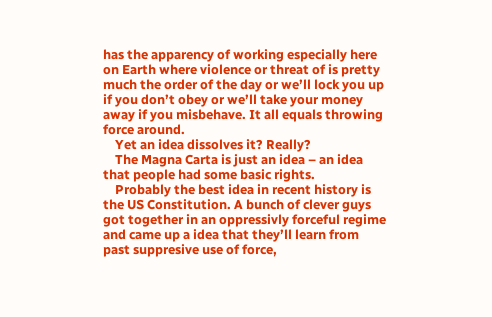has the apparency of working especially here on Earth where violence or threat of is pretty much the order of the day or we’ll lock you up if you don’t obey or we’ll take your money away if you misbehave. It all equals throwing force around.
    Yet an idea dissolves it? Really?
    The Magna Carta is just an idea – an idea that people had some basic rights.
    Probably the best idea in recent history is the US Constitution. A bunch of clever guys got together in an oppressivly forceful regime and came up a idea that they’ll learn from past suppresive use of force,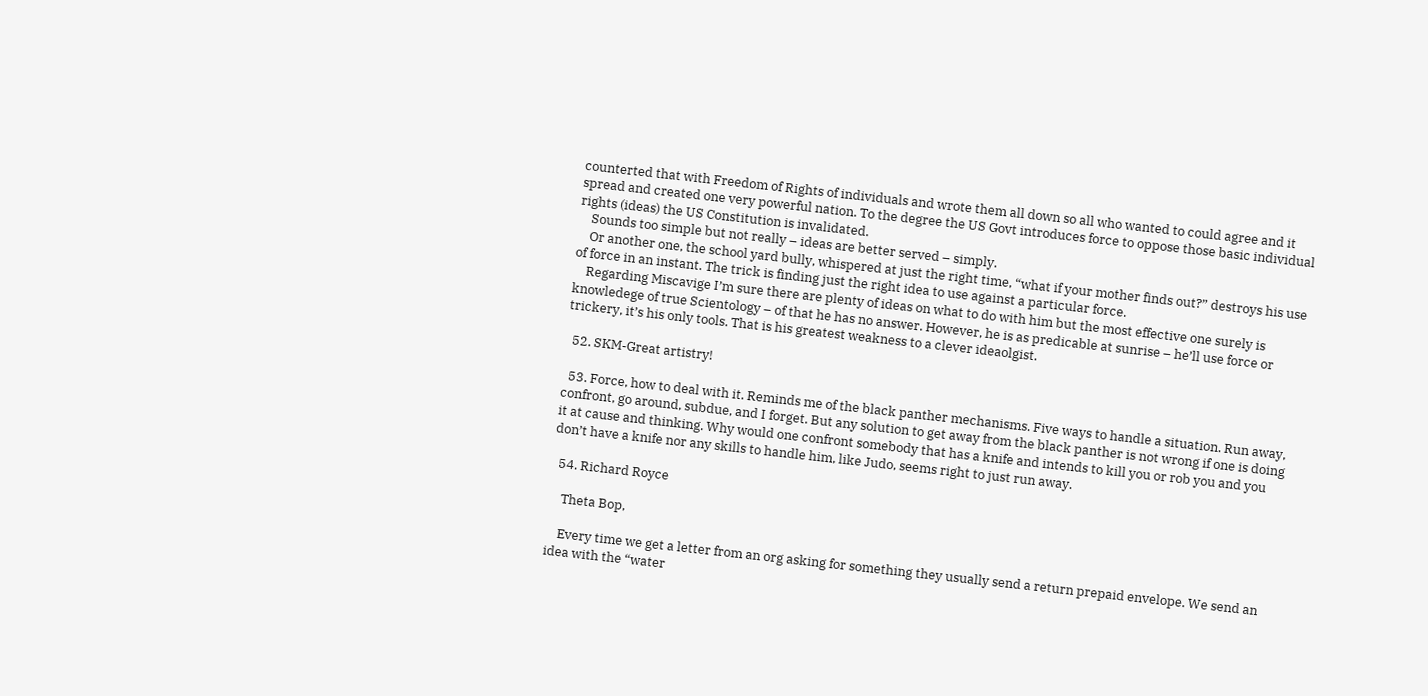counterted that with Freedom of Rights of individuals and wrote them all down so all who wanted to could agree and it spread and created one very powerful nation. To the degree the US Govt introduces force to oppose those basic individual rights (ideas) the US Constitution is invalidated.
    Sounds too simple but not really – ideas are better served – simply.
    Or another one, the school yard bully, whispered at just the right time, “what if your mother finds out?” destroys his use of force in an instant. The trick is finding just the right idea to use against a particular force.
    Regarding Miscavige I’m sure there are plenty of ideas on what to do with him but the most effective one surely is knowledege of true Scientology – of that he has no answer. However, he is as predicable at sunrise – he’ll use force or trickery, it’s his only tools. That is his greatest weakness to a clever ideaolgist.

  52. SKM-Great artistry!

  53. Force, how to deal with it. Reminds me of the black panther mechanisms. Five ways to handle a situation. Run away, confront, go around, subdue, and I forget. But any solution to get away from the black panther is not wrong if one is doing it at cause and thinking. Why would one confront somebody that has a knife and intends to kill you or rob you and you don’t have a knife nor any skills to handle him, like Judo, seems right to just run away.

  54. Richard Royce

    Theta Bop,

    Every time we get a letter from an org asking for something they usually send a return prepaid envelope. We send an idea with the “water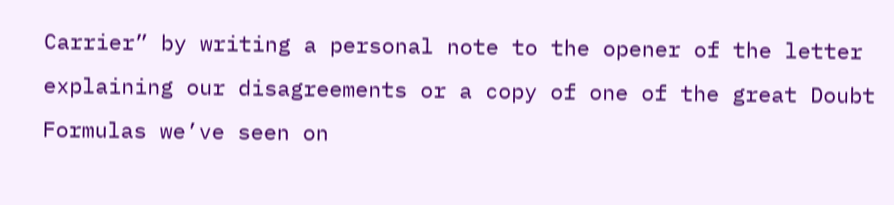Carrier” by writing a personal note to the opener of the letter explaining our disagreements or a copy of one of the great Doubt Formulas we’ve seen on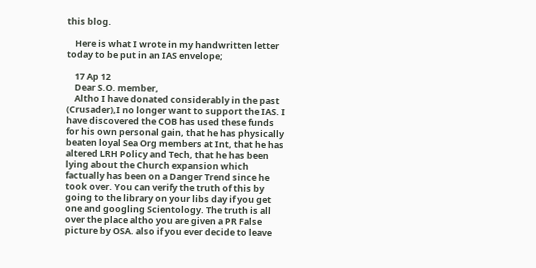this blog.

    Here is what I wrote in my handwritten letter today to be put in an IAS envelope;

    17 Ap 12
    Dear S.O. member,
    Altho I have donated considerably in the past (Crusader),I no longer want to support the IAS. I have discovered the COB has used these funds for his own personal gain, that he has physically beaten loyal Sea Org members at Int, that he has altered LRH Policy and Tech, that he has been lying about the Church expansion which factually has been on a Danger Trend since he took over. You can verify the truth of this by going to the library on your libs day if you get one and googling Scientology. The truth is all over the place altho you are given a PR False picture by OSA. also if you ever decide to leave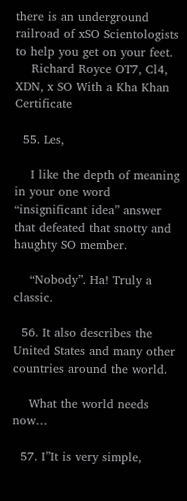there is an underground railroad of xSO Scientologists to help you get on your feet.
    Richard Royce OT7, Cl4, XDN, x SO With a Kha Khan Certificate

  55. Les,

    I like the depth of meaning in your one word “insignificant idea” answer that defeated that snotty and haughty SO member.

    “Nobody”. Ha! Truly a classic.

  56. It also describes the United States and many other countries around the world.

    What the world needs now…

  57. I”It is very simple,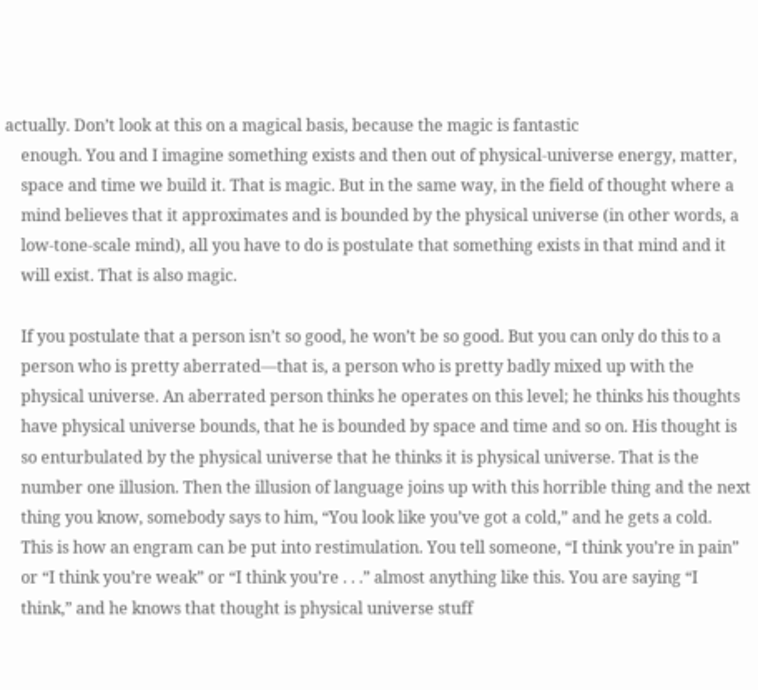actually. Don’t look at this on a magical basis, because the magic is fantastic
    enough. You and I imagine something exists and then out of physical-universe energy, matter,
    space and time we build it. That is magic. But in the same way, in the field of thought where a
    mind believes that it approximates and is bounded by the physical universe (in other words, a
    low-tone-scale mind), all you have to do is postulate that something exists in that mind and it
    will exist. That is also magic.

    If you postulate that a person isn’t so good, he won’t be so good. But you can only do this to a
    person who is pretty aberrated—that is, a person who is pretty badly mixed up with the
    physical universe. An aberrated person thinks he operates on this level; he thinks his thoughts
    have physical universe bounds, that he is bounded by space and time and so on. His thought is
    so enturbulated by the physical universe that he thinks it is physical universe. That is the
    number one illusion. Then the illusion of language joins up with this horrible thing and the next
    thing you know, somebody says to him, “You look like you’ve got a cold,” and he gets a cold.
    This is how an engram can be put into restimulation. You tell someone, “I think you’re in pain”
    or “I think you’re weak” or “I think you’re . . .” almost anything like this. You are saying “I
    think,” and he knows that thought is physical universe stuff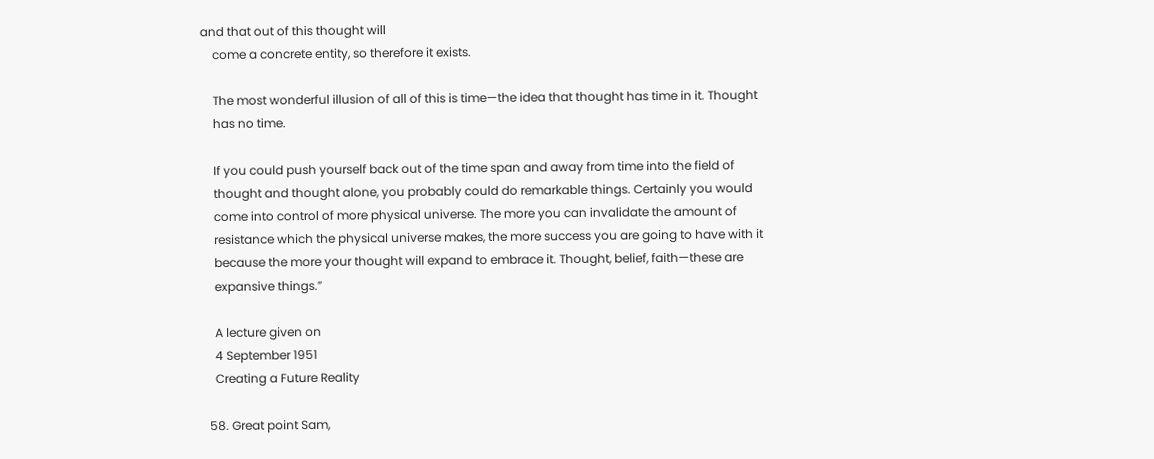and that out of this thought will
    come a concrete entity, so therefore it exists.

    The most wonderful illusion of all of this is time—the idea that thought has time in it. Thought
    has no time.

    If you could push yourself back out of the time span and away from time into the field of
    thought and thought alone, you probably could do remarkable things. Certainly you would
    come into control of more physical universe. The more you can invalidate the amount of
    resistance which the physical universe makes, the more success you are going to have with it
    because the more your thought will expand to embrace it. Thought, belief, faith—these are
    expansive things.”

    A lecture given on
    4 September 1951
    Creating a Future Reality

  58. Great point Sam,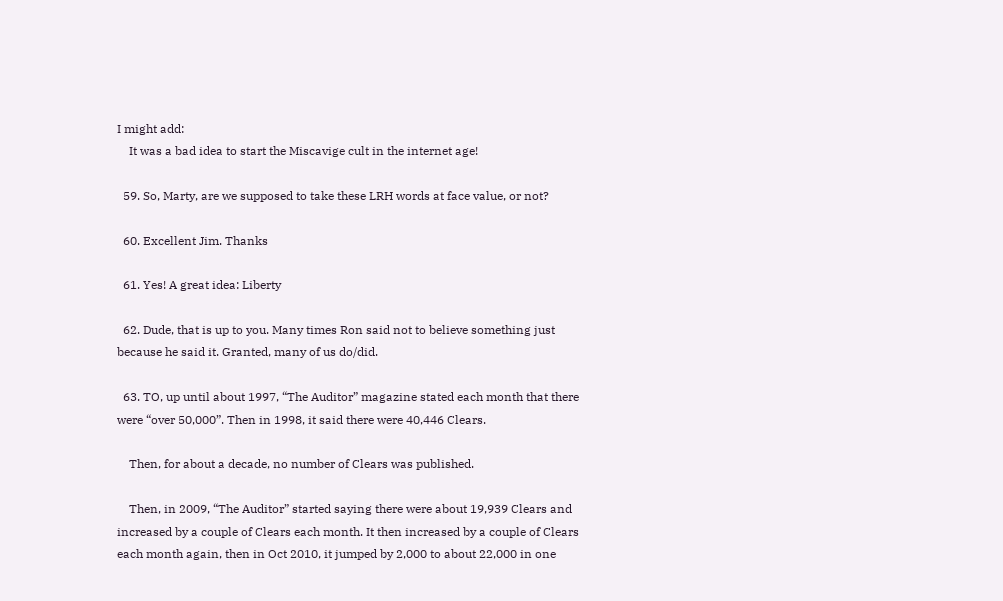I might add:
    It was a bad idea to start the Miscavige cult in the internet age!

  59. So, Marty, are we supposed to take these LRH words at face value, or not?

  60. Excellent Jim. Thanks

  61. Yes! A great idea: Liberty

  62. Dude, that is up to you. Many times Ron said not to believe something just because he said it. Granted, many of us do/did.

  63. TO, up until about 1997, “The Auditor” magazine stated each month that there were “over 50,000”. Then in 1998, it said there were 40,446 Clears.

    Then, for about a decade, no number of Clears was published.

    Then, in 2009, “The Auditor” started saying there were about 19,939 Clears and increased by a couple of Clears each month. It then increased by a couple of Clears each month again, then in Oct 2010, it jumped by 2,000 to about 22,000 in one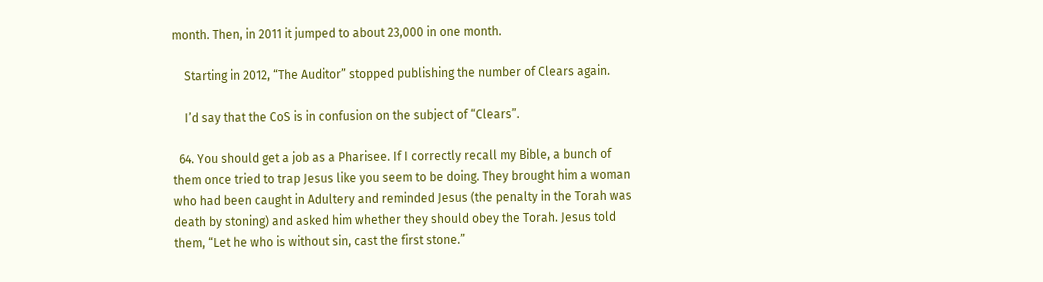month. Then, in 2011 it jumped to about 23,000 in one month.

    Starting in 2012, “The Auditor” stopped publishing the number of Clears again.

    I’d say that the CoS is in confusion on the subject of “Clears”.

  64. You should get a job as a Pharisee. If I correctly recall my Bible, a bunch of them once tried to trap Jesus like you seem to be doing. They brought him a woman who had been caught in Adultery and reminded Jesus (the penalty in the Torah was death by stoning) and asked him whether they should obey the Torah. Jesus told them, “Let he who is without sin, cast the first stone.”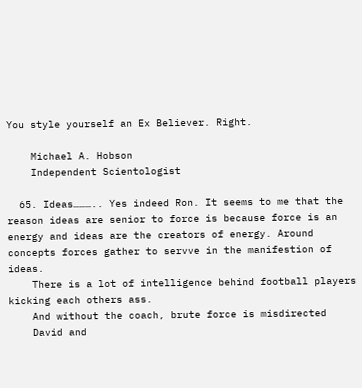You style yourself an Ex Believer. Right.

    Michael A. Hobson
    Independent Scientologist

  65. Ideas……….. Yes indeed Ron. It seems to me that the reason ideas are senior to force is because force is an energy and ideas are the creators of energy. Around concepts forces gather to servve in the manifestion of ideas.
    There is a lot of intelligence behind football players kicking each others ass.
    And without the coach, brute force is misdirected
    David and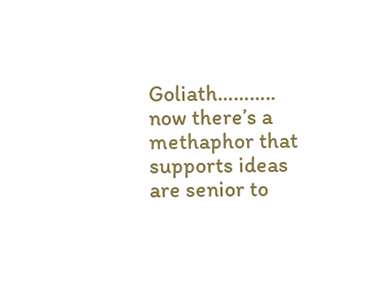Goliath……….. now there’s a methaphor that supports ideas are senior to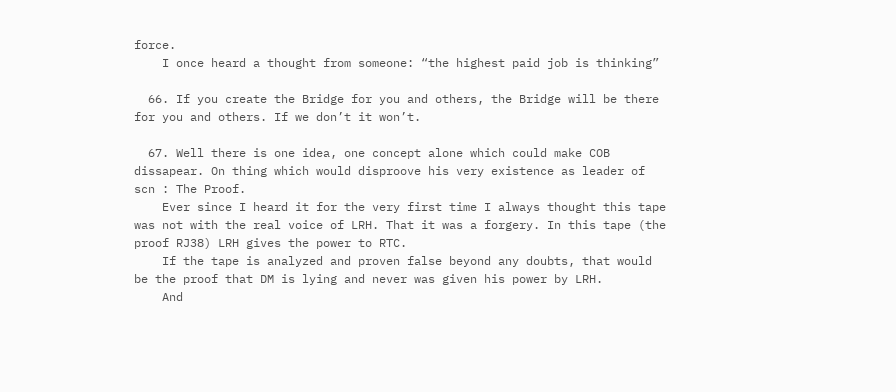force.
    I once heard a thought from someone: “the highest paid job is thinking”

  66. If you create the Bridge for you and others, the Bridge will be there for you and others. If we don’t it won’t.

  67. Well there is one idea, one concept alone which could make COB dissapear. On thing which would disproove his very existence as leader of scn : The Proof.
    Ever since I heard it for the very first time I always thought this tape was not with the real voice of LRH. That it was a forgery. In this tape (the proof RJ38) LRH gives the power to RTC.
    If the tape is analyzed and proven false beyond any doubts, that would be the proof that DM is lying and never was given his power by LRH.
    And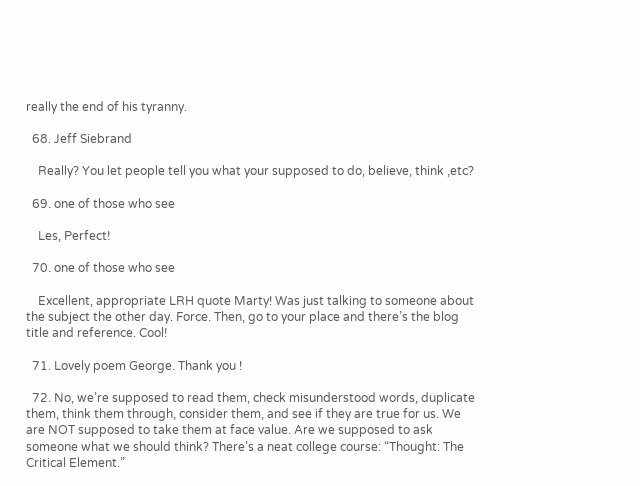really the end of his tyranny.

  68. Jeff Siebrand

    Really? You let people tell you what your supposed to do, believe, think ,etc?

  69. one of those who see

    Les, Perfect!

  70. one of those who see

    Excellent, appropriate LRH quote Marty! Was just talking to someone about the subject the other day. Force. Then, go to your place and there’s the blog title and reference. Cool!

  71. Lovely poem George. Thank you !

  72. No, we’re supposed to read them, check misunderstood words, duplicate them, think them through, consider them, and see if they are true for us. We are NOT supposed to take them at face value. Are we supposed to ask someone what we should think? There’s a neat college course: “Thought: The Critical Element.”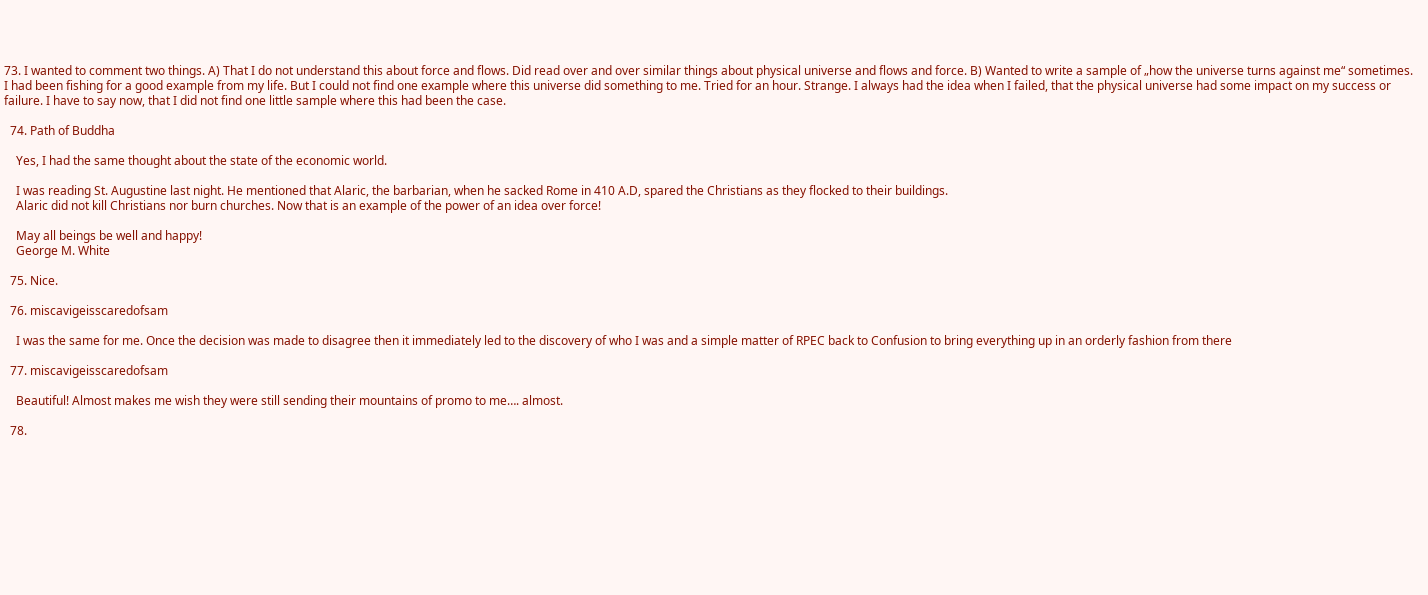73. I wanted to comment two things. A) That I do not understand this about force and flows. Did read over and over similar things about physical universe and flows and force. B) Wanted to write a sample of „how the universe turns against me“ sometimes. I had been fishing for a good example from my life. But I could not find one example where this universe did something to me. Tried for an hour. Strange. I always had the idea when I failed, that the physical universe had some impact on my success or failure. I have to say now, that I did not find one little sample where this had been the case.

  74. Path of Buddha

    Yes, I had the same thought about the state of the economic world.

    I was reading St. Augustine last night. He mentioned that Alaric, the barbarian, when he sacked Rome in 410 A.D, spared the Christians as they flocked to their buildings.
    Alaric did not kill Christians nor burn churches. Now that is an example of the power of an idea over force!

    May all beings be well and happy!
    George M. White

  75. Nice.

  76. miscavigeisscaredofsam

    I was the same for me. Once the decision was made to disagree then it immediately led to the discovery of who I was and a simple matter of RPEC back to Confusion to bring everything up in an orderly fashion from there

  77. miscavigeisscaredofsam

    Beautiful! Almost makes me wish they were still sending their mountains of promo to me…. almost.

  78.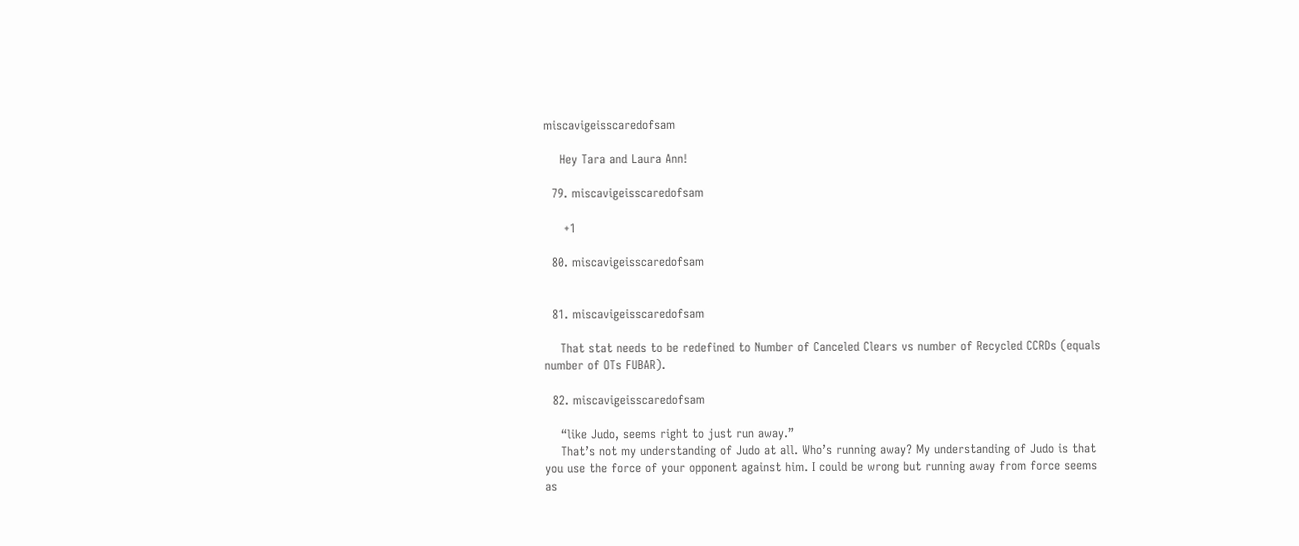miscavigeisscaredofsam

    Hey Tara and Laura Ann!

  79. miscavigeisscaredofsam

     +1

  80. miscavigeisscaredofsam


  81. miscavigeisscaredofsam

    That stat needs to be redefined to Number of Canceled Clears vs number of Recycled CCRDs (equals number of OTs FUBAR).

  82. miscavigeisscaredofsam

    “like Judo, seems right to just run away.”
    That’s not my understanding of Judo at all. Who’s running away? My understanding of Judo is that you use the force of your opponent against him. I could be wrong but running away from force seems as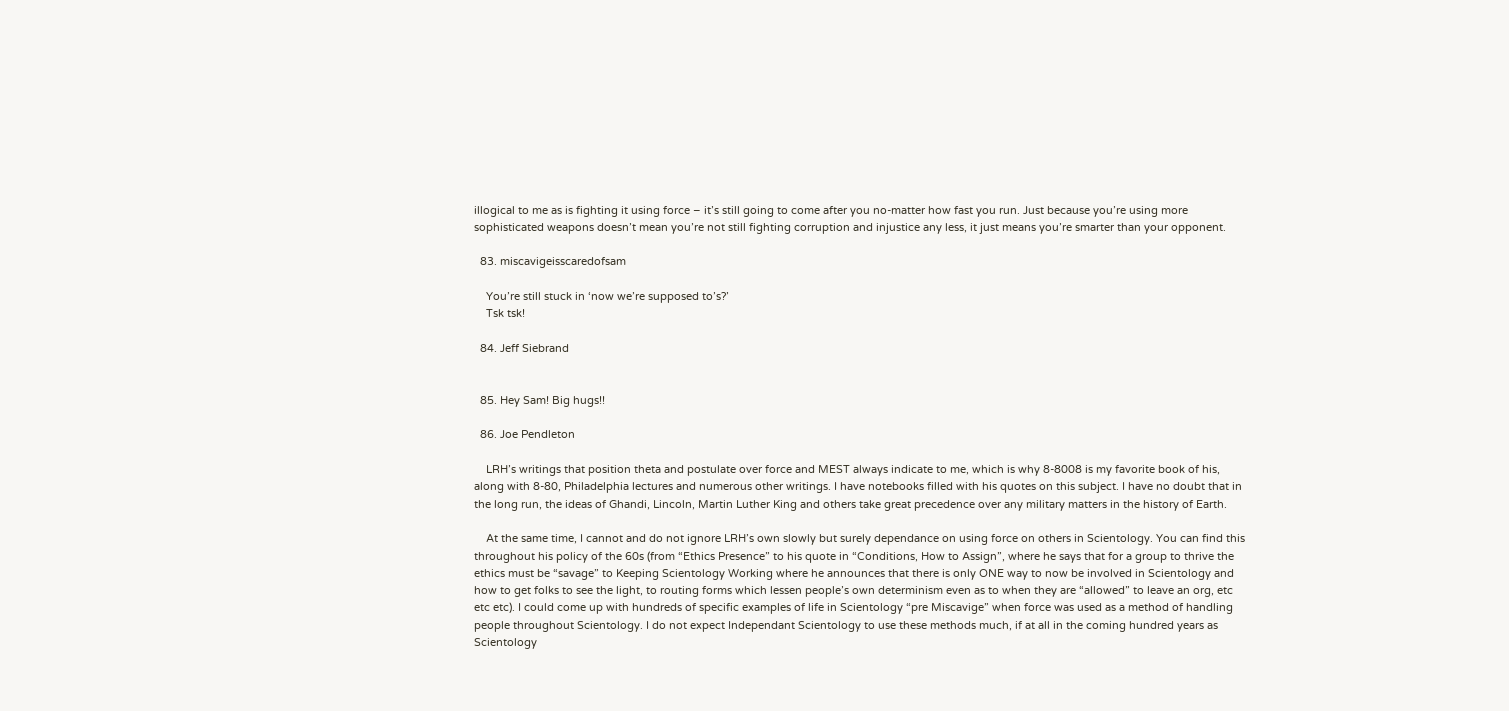illogical to me as is fighting it using force – it’s still going to come after you no-matter how fast you run. Just because you’re using more sophisticated weapons doesn’t mean you’re not still fighting corruption and injustice any less, it just means you’re smarter than your opponent.

  83. miscavigeisscaredofsam

    You’re still stuck in ‘now we’re supposed to’s?’
    Tsk tsk!

  84. Jeff Siebrand


  85. Hey Sam! Big hugs!!

  86. Joe Pendleton

    LRH’s writings that position theta and postulate over force and MEST always indicate to me, which is why 8-8008 is my favorite book of his, along with 8-80, Philadelphia lectures and numerous other writings. I have notebooks filled with his quotes on this subject. I have no doubt that in the long run, the ideas of Ghandi, Lincoln, Martin Luther King and others take great precedence over any military matters in the history of Earth.

    At the same time, I cannot and do not ignore LRH’s own slowly but surely dependance on using force on others in Scientology. You can find this throughout his policy of the 60s (from “Ethics Presence” to his quote in “Conditions, How to Assign”, where he says that for a group to thrive the ethics must be “savage” to Keeping Scientology Working where he announces that there is only ONE way to now be involved in Scientology and how to get folks to see the light, to routing forms which lessen people’s own determinism even as to when they are “allowed” to leave an org, etc etc etc). I could come up with hundreds of specific examples of life in Scientology “pre Miscavige” when force was used as a method of handling people throughout Scientology. I do not expect Independant Scientology to use these methods much, if at all in the coming hundred years as Scientology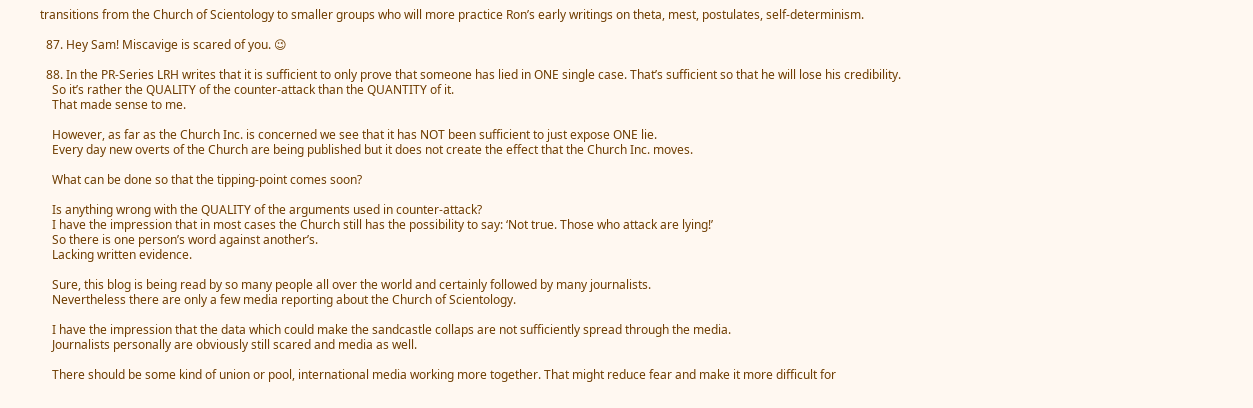transitions from the Church of Scientology to smaller groups who will more practice Ron’s early writings on theta, mest, postulates, self-determinism.

  87. Hey Sam! Miscavige is scared of you. 😉

  88. In the PR-Series LRH writes that it is sufficient to only prove that someone has lied in ONE single case. That’s sufficient so that he will lose his credibility.
    So it’s rather the QUALITY of the counter-attack than the QUANTITY of it.
    That made sense to me.

    However, as far as the Church Inc. is concerned we see that it has NOT been sufficient to just expose ONE lie.
    Every day new overts of the Church are being published but it does not create the effect that the Church Inc. moves.

    What can be done so that the tipping-point comes soon?

    Is anything wrong with the QUALITY of the arguments used in counter-attack?
    I have the impression that in most cases the Church still has the possibility to say: ‘Not true. Those who attack are lying!’
    So there is one person’s word against another’s.
    Lacking written evidence.

    Sure, this blog is being read by so many people all over the world and certainly followed by many journalists.
    Nevertheless there are only a few media reporting about the Church of Scientology.

    I have the impression that the data which could make the sandcastle collaps are not sufficiently spread through the media.
    Journalists personally are obviously still scared and media as well.

    There should be some kind of union or pool, international media working more together. That might reduce fear and make it more difficult for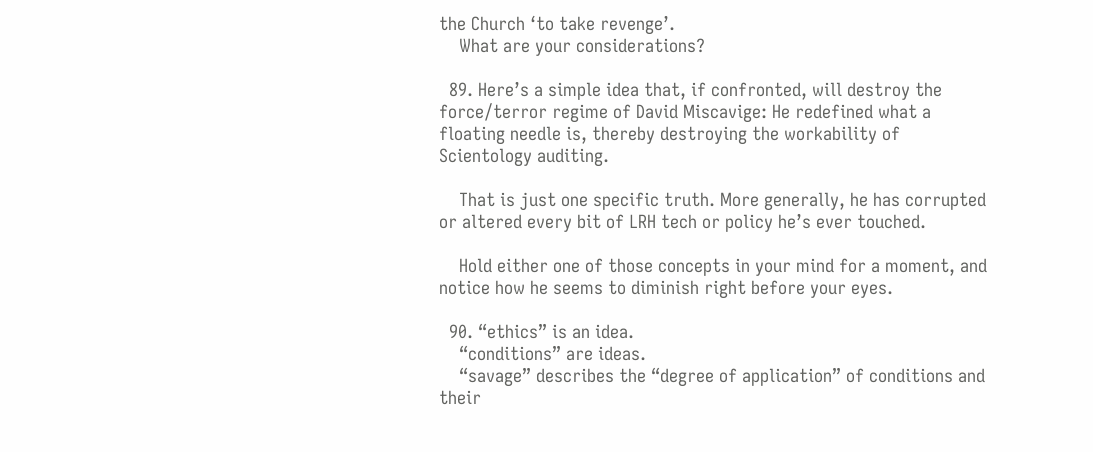the Church ‘to take revenge’.
    What are your considerations?

  89. Here’s a simple idea that, if confronted, will destroy the force/terror regime of David Miscavige: He redefined what a floating needle is, thereby destroying the workability of Scientology auditing.

    That is just one specific truth. More generally, he has corrupted or altered every bit of LRH tech or policy he’s ever touched.

    Hold either one of those concepts in your mind for a moment, and notice how he seems to diminish right before your eyes.

  90. “ethics” is an idea.
    “conditions” are ideas.
    “savage” describes the “degree of application” of conditions and their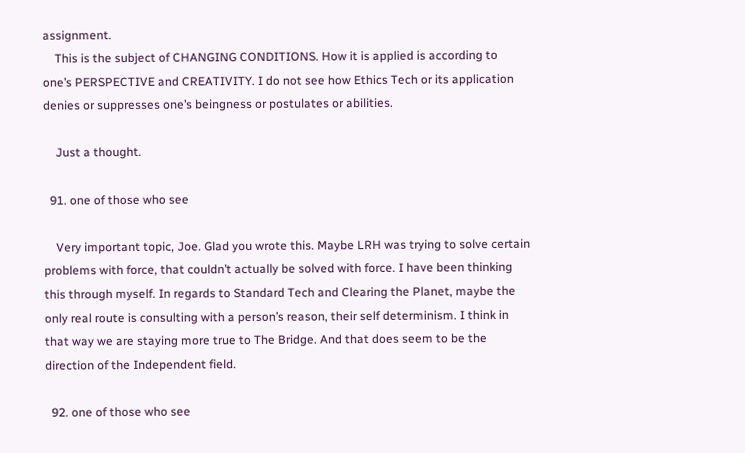assignment.
    This is the subject of CHANGING CONDITIONS. How it is applied is according to one’s PERSPECTIVE and CREATIVITY. I do not see how Ethics Tech or its application denies or suppresses one’s beingness or postulates or abilities.

    Just a thought.

  91. one of those who see

    Very important topic, Joe. Glad you wrote this. Maybe LRH was trying to solve certain problems with force, that couldn’t actually be solved with force. I have been thinking this through myself. In regards to Standard Tech and Clearing the Planet, maybe the only real route is consulting with a person’s reason, their self determinism. I think in that way we are staying more true to The Bridge. And that does seem to be the direction of the Independent field.

  92. one of those who see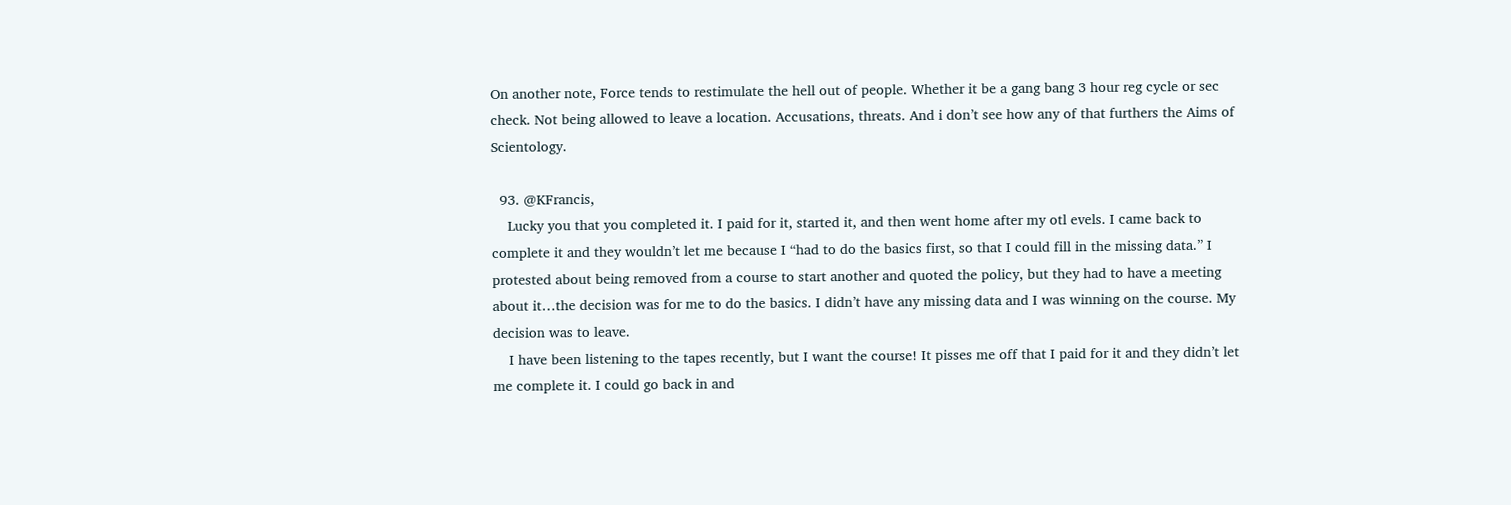On another note, Force tends to restimulate the hell out of people. Whether it be a gang bang 3 hour reg cycle or sec check. Not being allowed to leave a location. Accusations, threats. And i don’t see how any of that furthers the Aims of Scientology.

  93. @KFrancis,
    Lucky you that you completed it. I paid for it, started it, and then went home after my otl evels. I came back to complete it and they wouldn’t let me because I “had to do the basics first, so that I could fill in the missing data.” I protested about being removed from a course to start another and quoted the policy, but they had to have a meeting about it…the decision was for me to do the basics. I didn’t have any missing data and I was winning on the course. My decision was to leave.
    I have been listening to the tapes recently, but I want the course! It pisses me off that I paid for it and they didn’t let me complete it. I could go back in and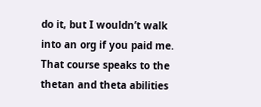do it, but I wouldn’t walk into an org if you paid me. That course speaks to the thetan and theta abilities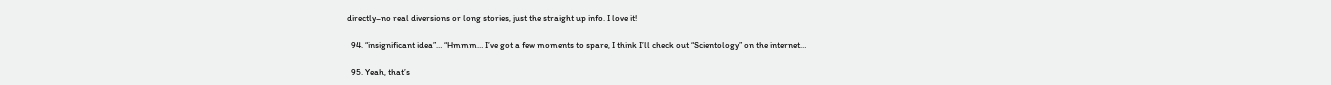directly–no real diversions or long stories, just the straight up info. I love it!

  94. “insignificant idea”… “Hmmm… I’ve got a few moments to spare, I think I’ll check out “Scientology” on the internet…

  95. Yeah, that’s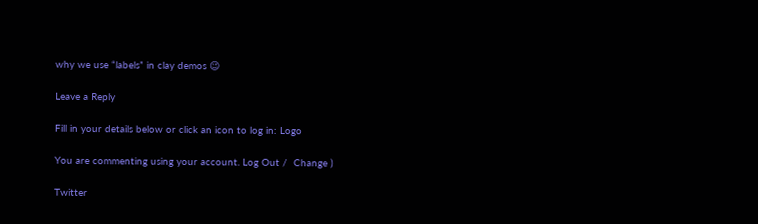why we use “labels” in clay demos 😉

Leave a Reply

Fill in your details below or click an icon to log in: Logo

You are commenting using your account. Log Out /  Change )

Twitter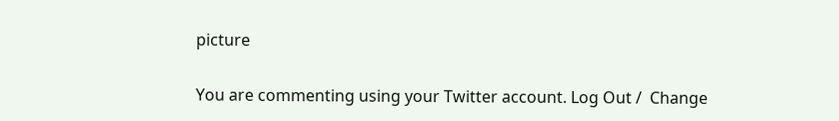picture

You are commenting using your Twitter account. Log Out /  Change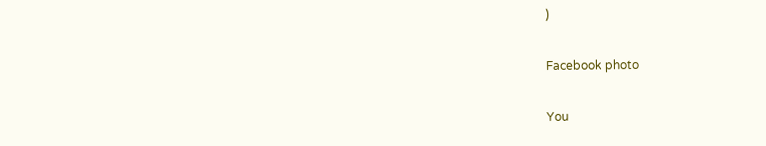)

Facebook photo

You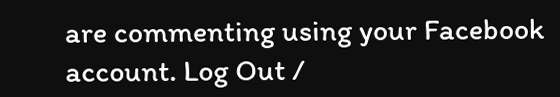are commenting using your Facebook account. Log Out /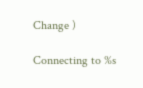Change )

Connecting to %s